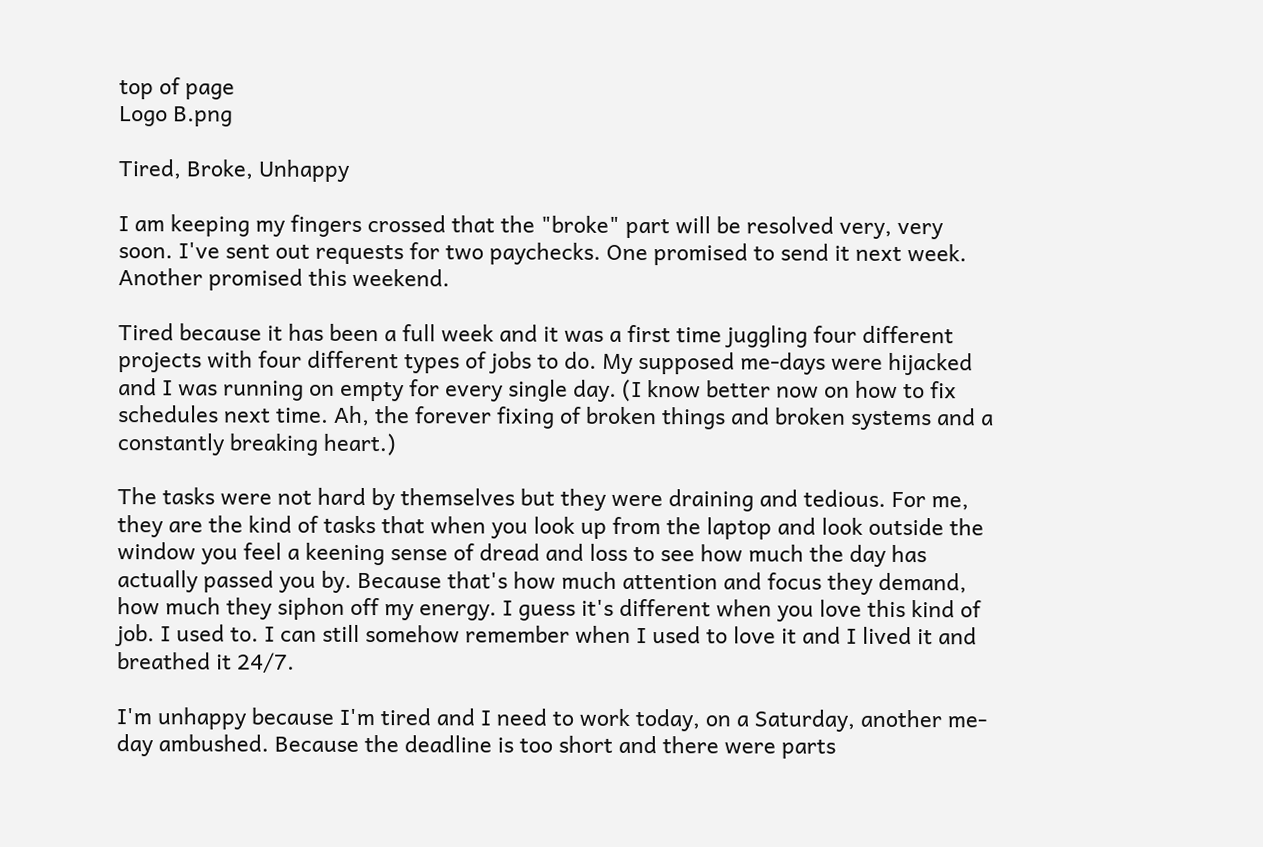top of page
Logo B.png

Tired, Broke, Unhappy

I am keeping my fingers crossed that the "broke" part will be resolved very, very soon. I've sent out requests for two paychecks. One promised to send it next week. Another promised this weekend.

Tired because it has been a full week and it was a first time juggling four different projects with four different types of jobs to do. My supposed me-days were hijacked and I was running on empty for every single day. (I know better now on how to fix schedules next time. Ah, the forever fixing of broken things and broken systems and a constantly breaking heart.)

The tasks were not hard by themselves but they were draining and tedious. For me, they are the kind of tasks that when you look up from the laptop and look outside the window you feel a keening sense of dread and loss to see how much the day has actually passed you by. Because that's how much attention and focus they demand, how much they siphon off my energy. I guess it's different when you love this kind of job. I used to. I can still somehow remember when I used to love it and I lived it and breathed it 24/7.

I'm unhappy because I'm tired and I need to work today, on a Saturday, another me-day ambushed. Because the deadline is too short and there were parts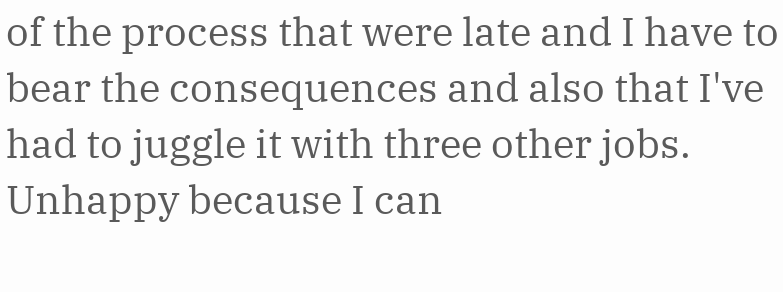of the process that were late and I have to bear the consequences and also that I've had to juggle it with three other jobs. Unhappy because I can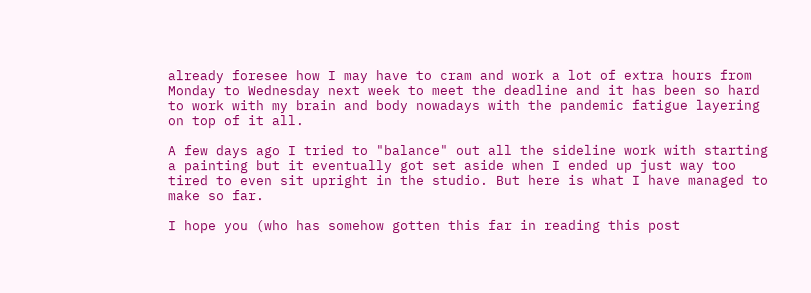already foresee how I may have to cram and work a lot of extra hours from Monday to Wednesday next week to meet the deadline and it has been so hard to work with my brain and body nowadays with the pandemic fatigue layering on top of it all.

A few days ago I tried to "balance" out all the sideline work with starting a painting but it eventually got set aside when I ended up just way too tired to even sit upright in the studio. But here is what I have managed to make so far.

I hope you (who has somehow gotten this far in reading this post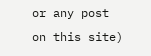or any post on this site)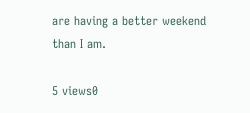are having a better weekend than I am.

5 views0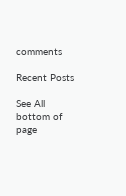comments

Recent Posts

See All
bottom of page